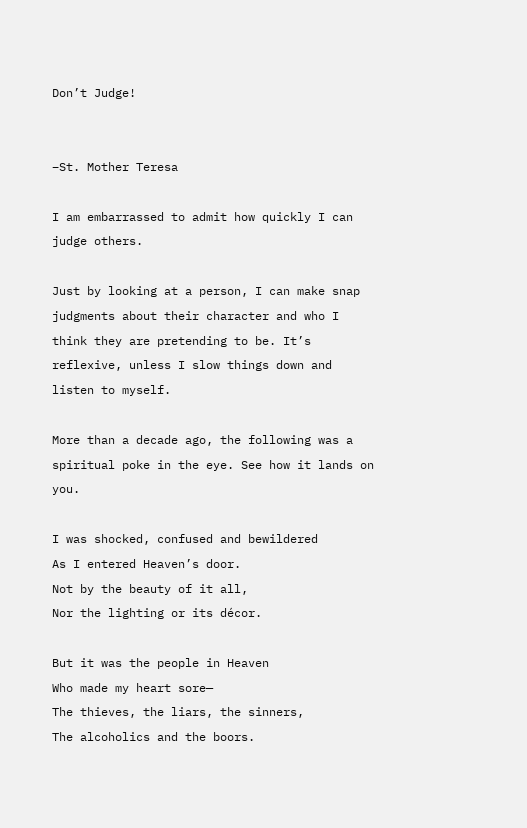Don’t Judge!


–St. Mother Teresa

I am embarrassed to admit how quickly I can judge others.

Just by looking at a person, I can make snap judgments about their character and who I think they are pretending to be. It’s reflexive, unless I slow things down and listen to myself.

More than a decade ago, the following was a spiritual poke in the eye. See how it lands on you.

I was shocked, confused and bewildered
As I entered Heaven’s door.
Not by the beauty of it all,
Nor the lighting or its décor.

But it was the people in Heaven
Who made my heart sore—
The thieves, the liars, the sinners,
The alcoholics and the boors.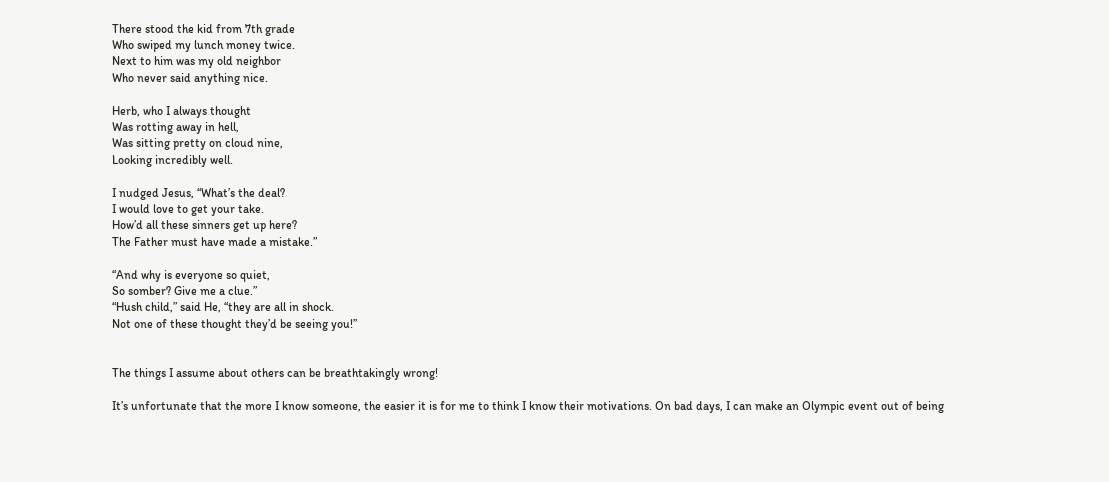There stood the kid from 7th grade
Who swiped my lunch money twice.
Next to him was my old neighbor
Who never said anything nice.

Herb, who I always thought
Was rotting away in hell,
Was sitting pretty on cloud nine,
Looking incredibly well.

I nudged Jesus, “What’s the deal?
I would love to get your take.
How’d all these sinners get up here?
The Father must have made a mistake.”

“And why is everyone so quiet,
So somber? Give me a clue.”
“Hush child,” said He, “they are all in shock.
Not one of these thought they’d be seeing you!”


The things I assume about others can be breathtakingly wrong!

It’s unfortunate that the more I know someone, the easier it is for me to think I know their motivations. On bad days, I can make an Olympic event out of being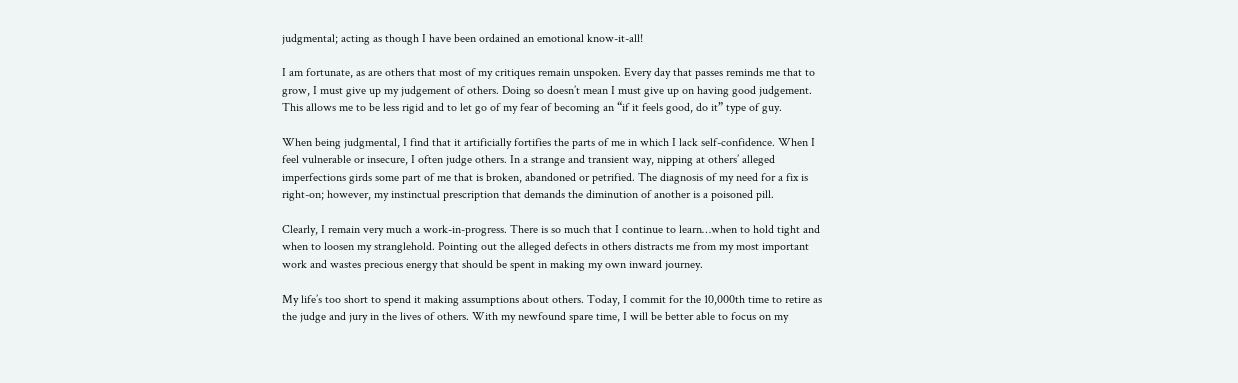judgmental; acting as though I have been ordained an emotional know-it-all!

I am fortunate, as are others that most of my critiques remain unspoken. Every day that passes reminds me that to grow, I must give up my judgement of others. Doing so doesn’t mean I must give up on having good judgement. This allows me to be less rigid and to let go of my fear of becoming an “if it feels good, do it” type of guy.

When being judgmental, I find that it artificially fortifies the parts of me in which I lack self-confidence. When I feel vulnerable or insecure, I often judge others. In a strange and transient way, nipping at others’ alleged imperfections girds some part of me that is broken, abandoned or petrified. The diagnosis of my need for a fix is right-on; however, my instinctual prescription that demands the diminution of another is a poisoned pill.

Clearly, I remain very much a work-in-progress. There is so much that I continue to learn…when to hold tight and when to loosen my stranglehold. Pointing out the alleged defects in others distracts me from my most important work and wastes precious energy that should be spent in making my own inward journey.

My life’s too short to spend it making assumptions about others. Today, I commit for the 10,000th time to retire as the judge and jury in the lives of others. With my newfound spare time, I will be better able to focus on my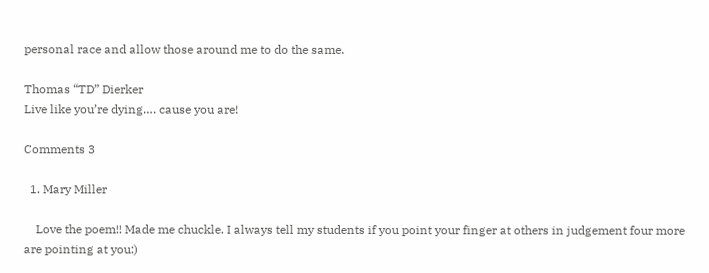personal race and allow those around me to do the same.

Thomas “TD” Dierker
Live like you’re dying…. cause you are!

Comments 3

  1. Mary Miller

    Love the poem!! Made me chuckle. I always tell my students if you point your finger at others in judgement four more are pointing at you:)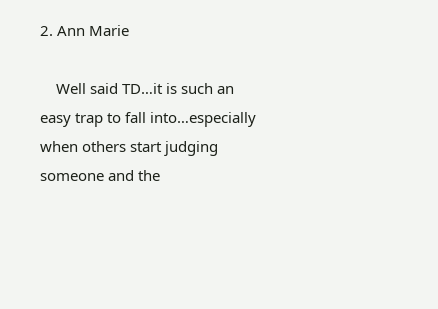2. Ann Marie

    Well said TD…it is such an easy trap to fall into…especially when others start judging someone and the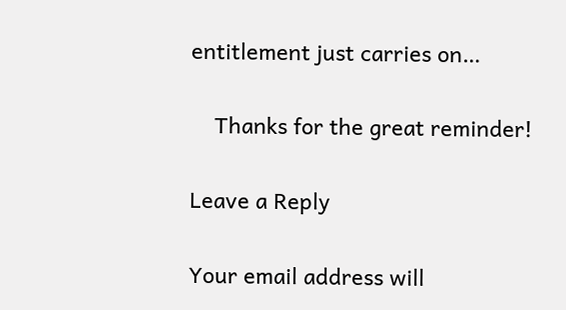entitlement just carries on…

    Thanks for the great reminder!

Leave a Reply

Your email address will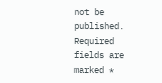not be published. Required fields are marked *